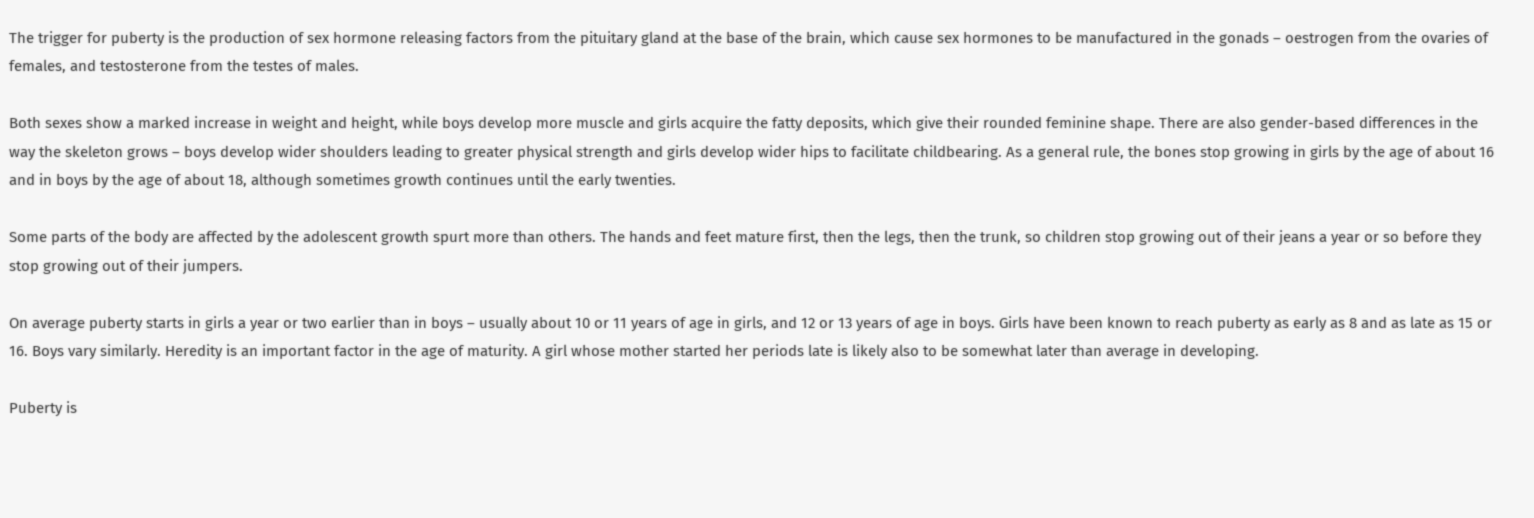The trigger for puberty is the production of sex hormone releasing factors from the pituitary gland at the base of the brain, which cause sex hormones to be manufactured in the gonads – oestrogen from the ovaries of females, and testosterone from the testes of males.

Both sexes show a marked increase in weight and height, while boys develop more muscle and girls acquire the fatty deposits, which give their rounded feminine shape. There are also gender-based differences in the way the skeleton grows – boys develop wider shoulders leading to greater physical strength and girls develop wider hips to facilitate childbearing. As a general rule, the bones stop growing in girls by the age of about 16 and in boys by the age of about 18, although sometimes growth continues until the early twenties.

Some parts of the body are affected by the adolescent growth spurt more than others. The hands and feet mature first, then the legs, then the trunk, so children stop growing out of their jeans a year or so before they stop growing out of their jumpers.

On average puberty starts in girls a year or two earlier than in boys – usually about 10 or 11 years of age in girls, and 12 or 13 years of age in boys. Girls have been known to reach puberty as early as 8 and as late as 15 or 16. Boys vary similarly. Heredity is an important factor in the age of maturity. A girl whose mother started her periods late is likely also to be somewhat later than average in developing.

Puberty is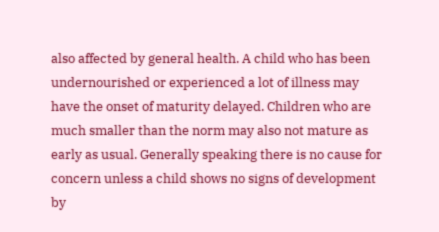also affected by general health. A child who has been undernourished or experienced a lot of illness may have the onset of maturity delayed. Children who are much smaller than the norm may also not mature as early as usual. Generally speaking there is no cause for concern unless a child shows no signs of development by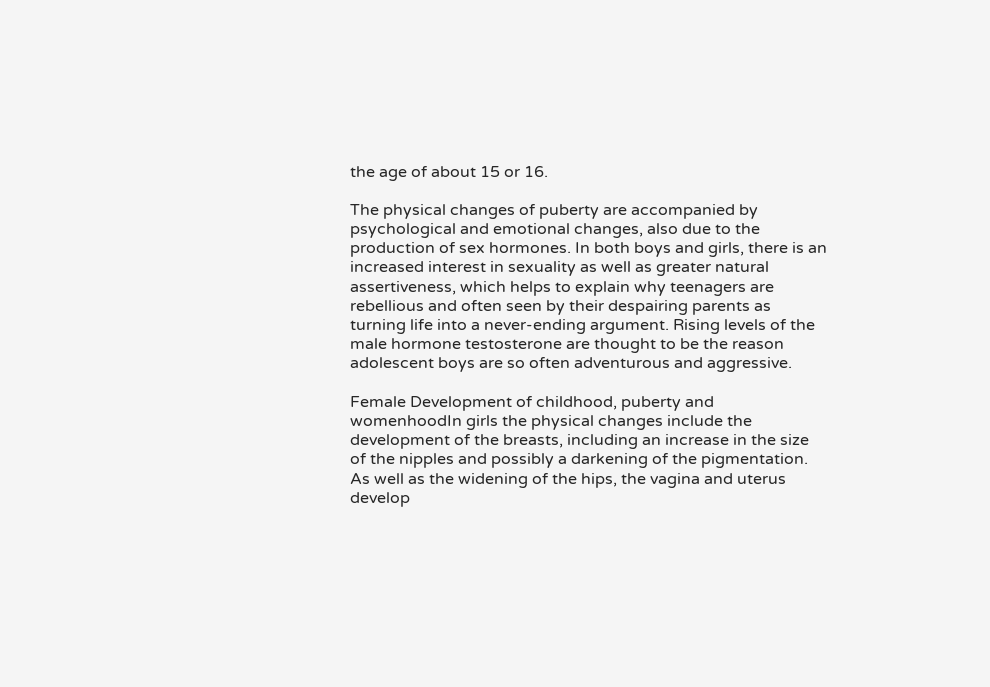the age of about 15 or 16.

The physical changes of puberty are accompanied by psychological and emotional changes, also due to the production of sex hormones. In both boys and girls, there is an increased interest in sexuality as well as greater natural assertiveness, which helps to explain why teenagers are rebellious and often seen by their despairing parents as turning life into a never-ending argument. Rising levels of the male hormone testosterone are thought to be the reason adolescent boys are so often adventurous and aggressive.

Female Development of childhood, puberty and womenhoodIn girls the physical changes include the development of the breasts, including an increase in the size of the nipples and possibly a darkening of the pigmentation. As well as the widening of the hips, the vagina and uterus develop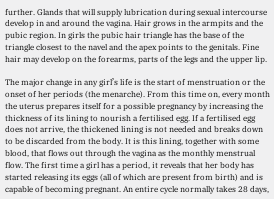further. Glands that will supply lubrication during sexual intercourse develop in and around the vagina. Hair grows in the armpits and the pubic region. In girls the pubic hair triangle has the base of the triangle closest to the navel and the apex points to the genitals. Fine hair may develop on the forearms, parts of the legs and the upper lip.

The major change in any girl’s life is the start of menstruation or the onset of her periods (the menarche). From this time on, every month the uterus prepares itself for a possible pregnancy by increasing the thickness of its lining to nourish a fertilised egg. If a fertilised egg does not arrive, the thickened lining is not needed and breaks down to be discarded from the body. It is this lining, together with some blood, that flows out through the vagina as the monthly menstrual flow. The first time a girl has a period, it reveals that her body has started releasing its eggs (all of which are present from birth) and is capable of becoming pregnant. An entire cycle normally takes 28 days,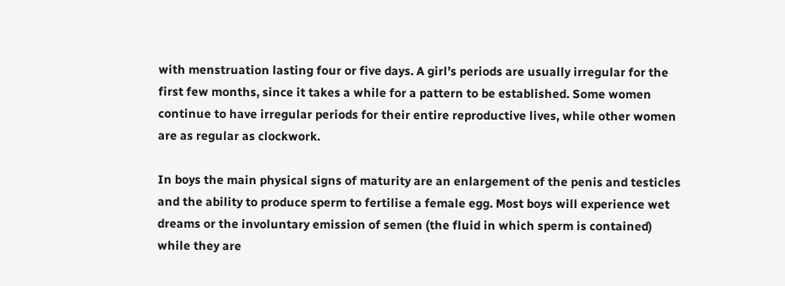with menstruation lasting four or five days. A girl’s periods are usually irregular for the first few months, since it takes a while for a pattern to be established. Some women continue to have irregular periods for their entire reproductive lives, while other women are as regular as clockwork.

In boys the main physical signs of maturity are an enlargement of the penis and testicles and the ability to produce sperm to fertilise a female egg. Most boys will experience wet dreams or the involuntary emission of semen (the fluid in which sperm is contained) while they are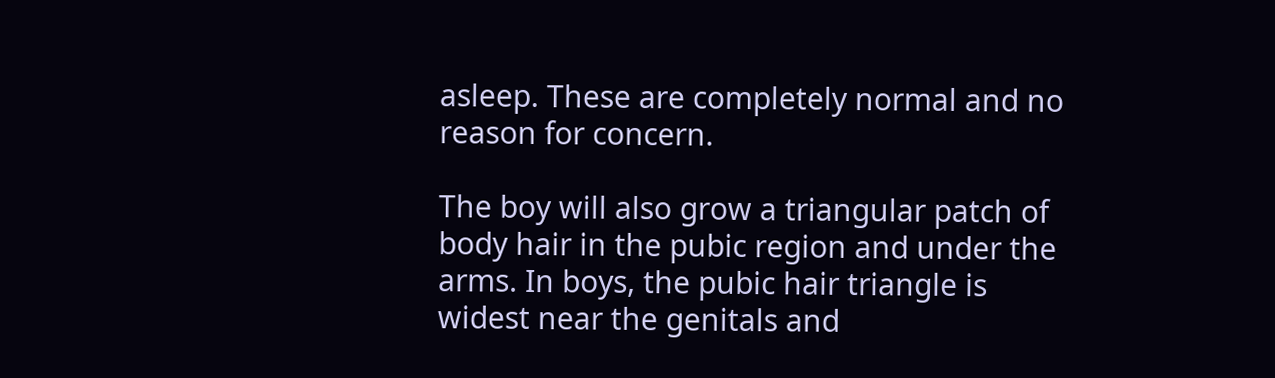asleep. These are completely normal and no reason for concern.

The boy will also grow a triangular patch of body hair in the pubic region and under the arms. In boys, the pubic hair triangle is widest near the genitals and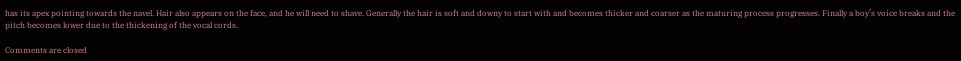has its apex pointing towards the navel. Hair also appears on the face, and he will need to shave. Generally the hair is soft and downy to start with and becomes thicker and coarser as the maturing process progresses. Finally a boy’s voice breaks and the pitch becomes lower due to the thickening of the vocal cords.

Comments are closed